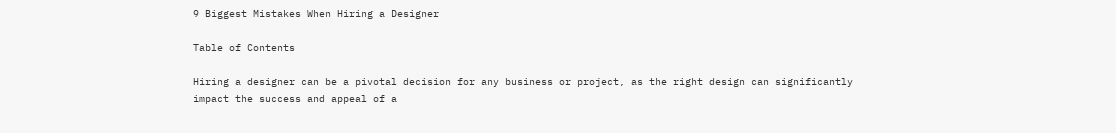9 Biggest Mistakes When Hiring a Designer

Table of Contents

Hiring a designer can be a pivotal decision for any business or project, as the right design can significantly impact the success and appeal of a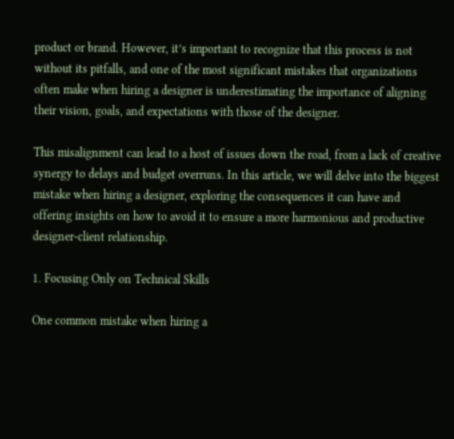product or brand. However, it’s important to recognize that this process is not without its pitfalls, and one of the most significant mistakes that organizations often make when hiring a designer is underestimating the importance of aligning their vision, goals, and expectations with those of the designer.

This misalignment can lead to a host of issues down the road, from a lack of creative synergy to delays and budget overruns. In this article, we will delve into the biggest mistake when hiring a designer, exploring the consequences it can have and offering insights on how to avoid it to ensure a more harmonious and productive designer-client relationship.

1. Focusing Only on Technical Skills

One common mistake when hiring a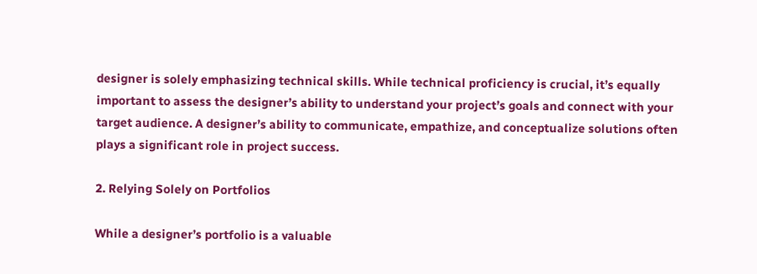designer is solely emphasizing technical skills. While technical proficiency is crucial, it’s equally important to assess the designer’s ability to understand your project’s goals and connect with your target audience. A designer’s ability to communicate, empathize, and conceptualize solutions often plays a significant role in project success.

2. Relying Solely on Portfolios

While a designer’s portfolio is a valuable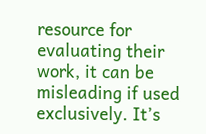resource for evaluating their work, it can be misleading if used exclusively. It’s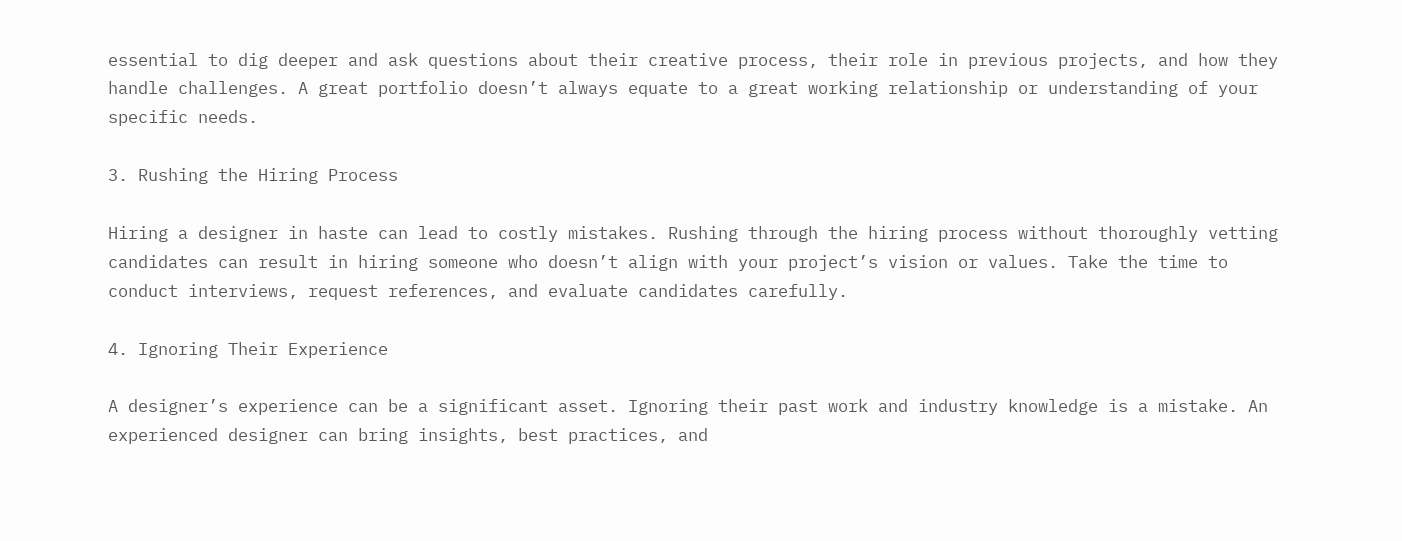essential to dig deeper and ask questions about their creative process, their role in previous projects, and how they handle challenges. A great portfolio doesn’t always equate to a great working relationship or understanding of your specific needs.

3. Rushing the Hiring Process

Hiring a designer in haste can lead to costly mistakes. Rushing through the hiring process without thoroughly vetting candidates can result in hiring someone who doesn’t align with your project’s vision or values. Take the time to conduct interviews, request references, and evaluate candidates carefully.

4. Ignoring Their Experience

A designer’s experience can be a significant asset. Ignoring their past work and industry knowledge is a mistake. An experienced designer can bring insights, best practices, and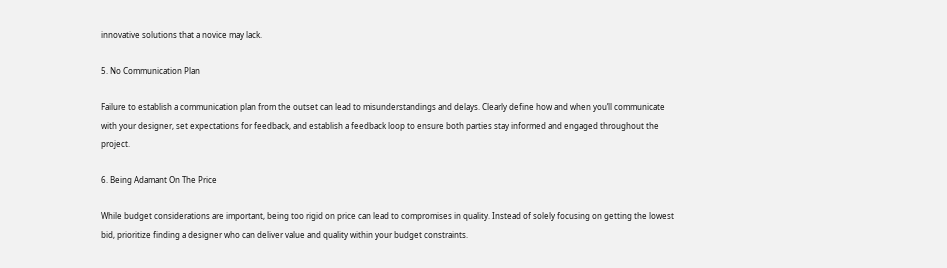innovative solutions that a novice may lack.

5. No Communication Plan

Failure to establish a communication plan from the outset can lead to misunderstandings and delays. Clearly define how and when you’ll communicate with your designer, set expectations for feedback, and establish a feedback loop to ensure both parties stay informed and engaged throughout the project.

6. Being Adamant On The Price

While budget considerations are important, being too rigid on price can lead to compromises in quality. Instead of solely focusing on getting the lowest bid, prioritize finding a designer who can deliver value and quality within your budget constraints.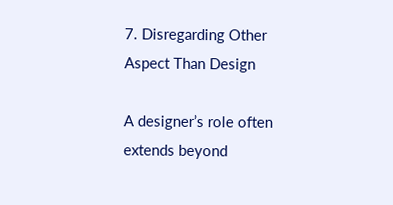7. Disregarding Other Aspect Than Design

A designer’s role often extends beyond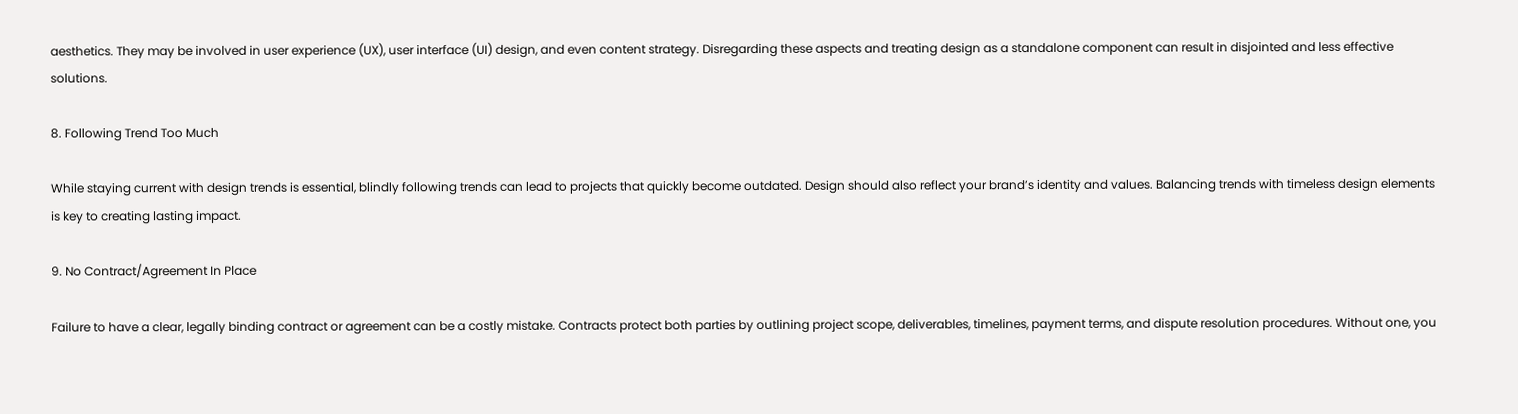aesthetics. They may be involved in user experience (UX), user interface (UI) design, and even content strategy. Disregarding these aspects and treating design as a standalone component can result in disjointed and less effective solutions.

8. Following Trend Too Much

While staying current with design trends is essential, blindly following trends can lead to projects that quickly become outdated. Design should also reflect your brand’s identity and values. Balancing trends with timeless design elements is key to creating lasting impact.

9. No Contract/Agreement In Place

Failure to have a clear, legally binding contract or agreement can be a costly mistake. Contracts protect both parties by outlining project scope, deliverables, timelines, payment terms, and dispute resolution procedures. Without one, you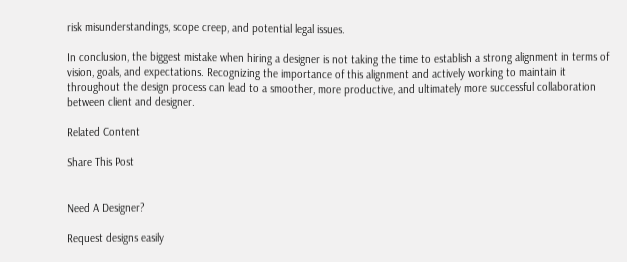risk misunderstandings, scope creep, and potential legal issues.

In conclusion, the biggest mistake when hiring a designer is not taking the time to establish a strong alignment in terms of vision, goals, and expectations. Recognizing the importance of this alignment and actively working to maintain it throughout the design process can lead to a smoother, more productive, and ultimately more successful collaboration between client and designer.

Related Content

Share This Post


Need A Designer?

Request designs easily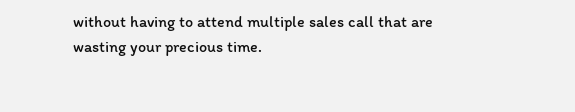without having to attend multiple sales call that are wasting your precious time.